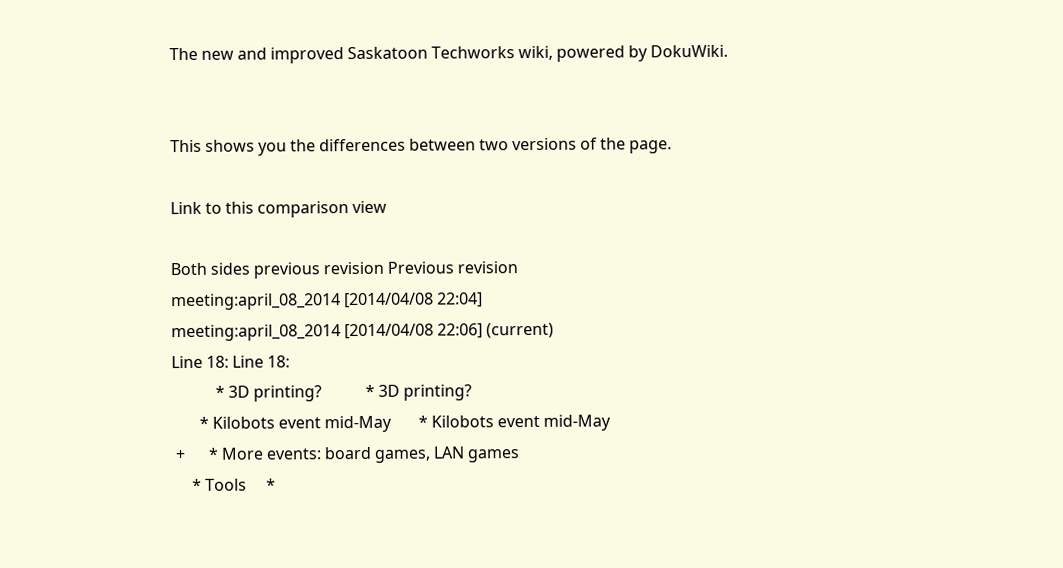The new and improved Saskatoon Techworks wiki, powered by DokuWiki.


This shows you the differences between two versions of the page.

Link to this comparison view

Both sides previous revision Previous revision
meeting:april_08_2014 [2014/04/08 22:04]
meeting:april_08_2014 [2014/04/08 22:06] (current)
Line 18: Line 18:
           * 3D printing?           * 3D printing?
       * Kilobots event mid-May       * Kilobots event mid-May
 +      * More events: board games, LAN games
     * Tools     *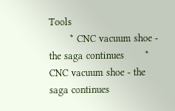Tools
       * CNC vacuum shoe - the saga continues       * CNC vacuum shoe - the saga continues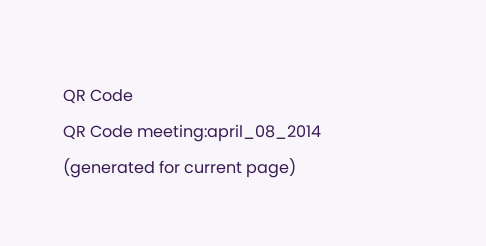QR Code
QR Code meeting:april_08_2014 (generated for current page)